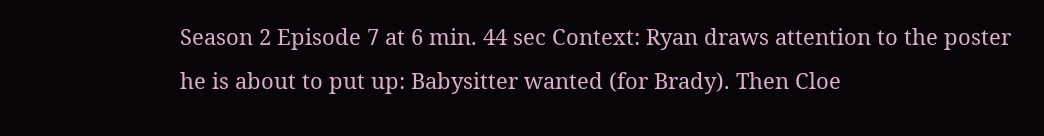Season 2 Episode 7 at 6 min. 44 sec Context: Ryan draws attention to the poster he is about to put up: Babysitter wanted (for Brady). Then Cloe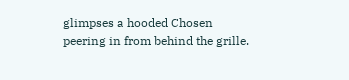glimpses a hooded Chosen peering in from behind the grille.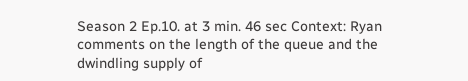Season 2 Ep.10. at 3 min. 46 sec Context: Ryan comments on the length of the queue and the dwindling supply of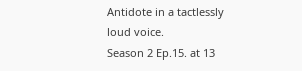Antidote in a tactlessly loud voice.
Season 2 Ep.15. at 13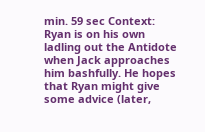min. 59 sec Context: Ryan is on his own ladling out the Antidote when Jack approaches him bashfully. He hopes that Ryan might give some advice (later,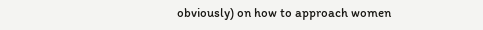obviously) on how to approach women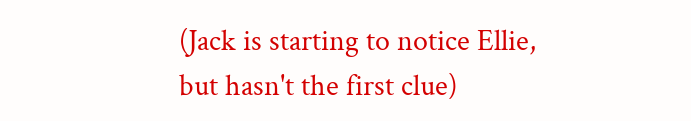(Jack is starting to notice Ellie, but hasn't the first clue)